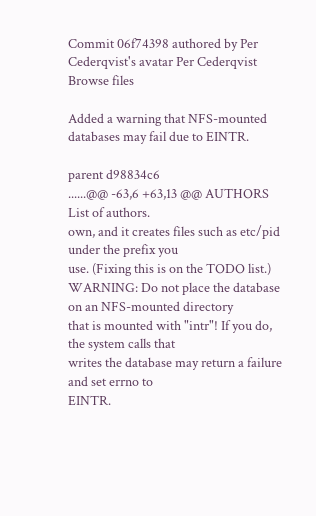Commit 06f74398 authored by Per Cederqvist's avatar Per Cederqvist
Browse files

Added a warning that NFS-mounted databases may fail due to EINTR.

parent d98834c6
......@@ -63,6 +63,13 @@ AUTHORS List of authors.
own, and it creates files such as etc/pid under the prefix you
use. (Fixing this is on the TODO list.)
WARNING: Do not place the database on an NFS-mounted directory
that is mounted with "intr"! If you do, the system calls that
writes the database may return a failure and set errno to
EINTR.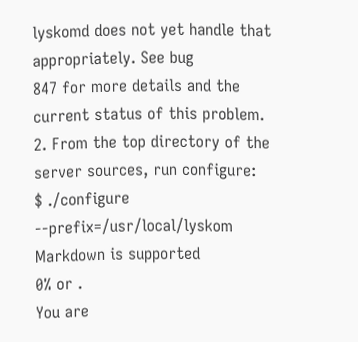lyskomd does not yet handle that appropriately. See bug
847 for more details and the current status of this problem.
2. From the top directory of the server sources, run configure:
$ ./configure --prefix=/usr/local/lyskom
Markdown is supported
0% or .
You are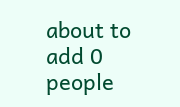about to add 0 people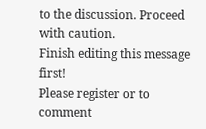to the discussion. Proceed with caution.
Finish editing this message first!
Please register or to comment